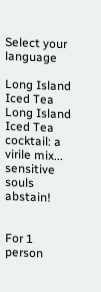Select your language

Long Island Iced Tea
Long Island Iced Tea cocktail: a virile mix... sensitive souls abstain!


For 1 person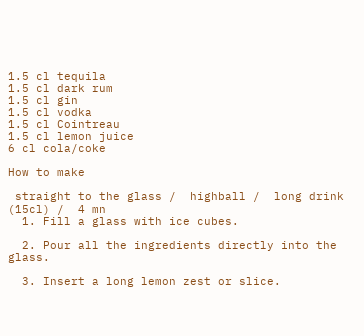1.5 cl tequila
1.5 cl dark rum
1.5 cl gin
1.5 cl vodka
1.5 cl Cointreau
1.5 cl lemon juice
6 cl cola/coke

How to make

 straight to the glass /  highball /  long drink (15cl) /  4 mn
  1. Fill a glass with ice cubes.

  2. Pour all the ingredients directly into the glass.

  3. Insert a long lemon zest or slice.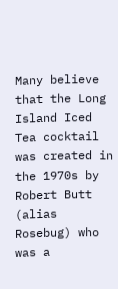Many believe that the Long Island Iced Tea cocktail was created in the 1970s by Robert Butt (alias Rosebug) who was a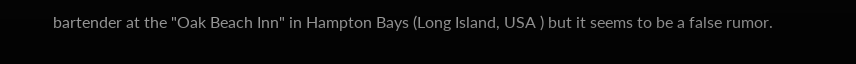bartender at the "Oak Beach Inn" in Hampton Bays (Long Island, USA ) but it seems to be a false rumor.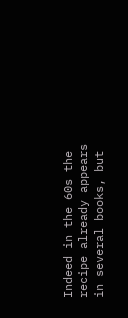Indeed in the 60s the recipe already appears in several books, but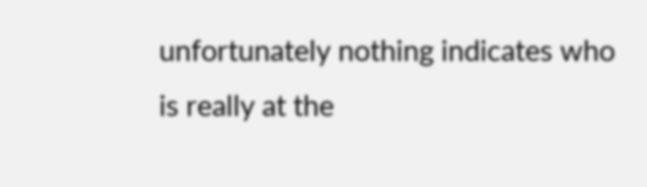unfortunately nothing indicates who is really at the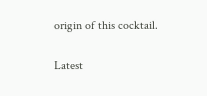origin of this cocktail.

Latest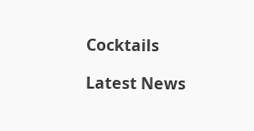Cocktails

Latest News